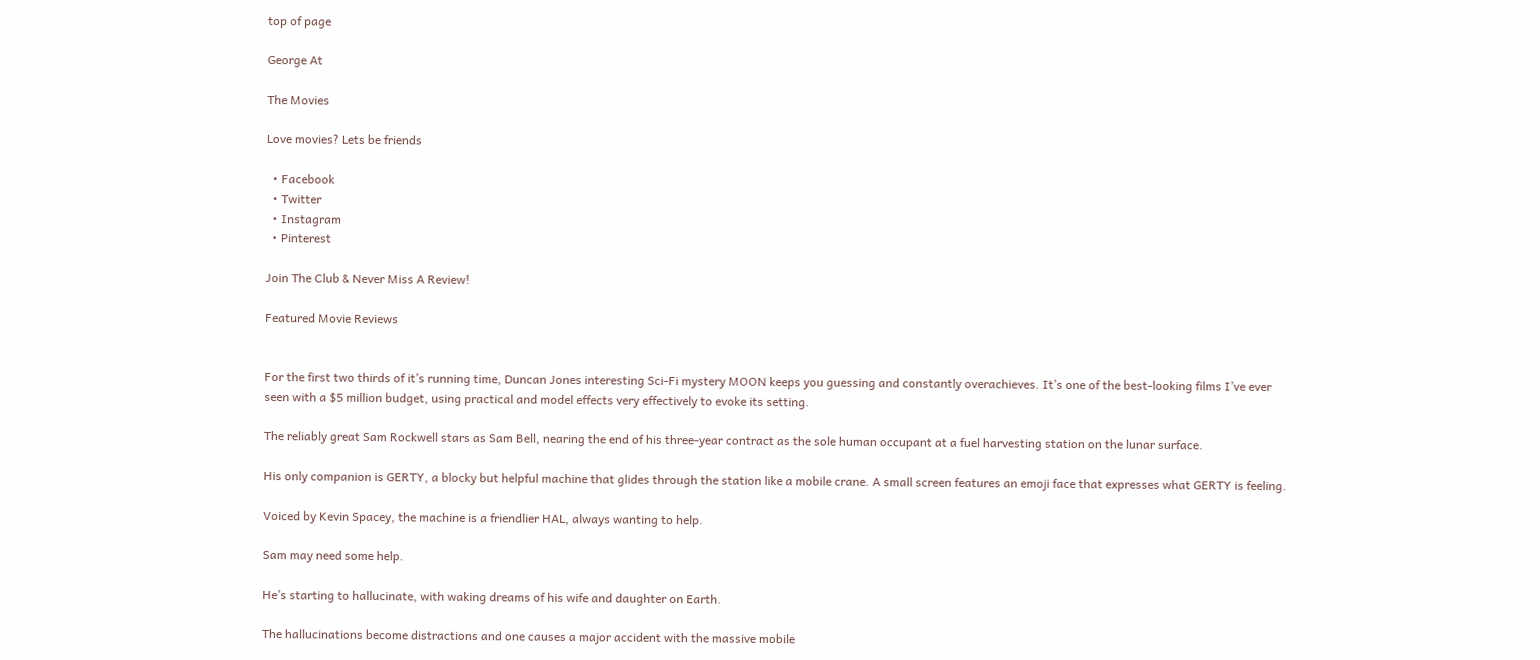top of page

George At

The Movies

Love movies? Lets be friends

  • Facebook
  • Twitter
  • Instagram
  • Pinterest

Join The Club & Never Miss A Review!

Featured Movie Reviews


For the first two thirds of it’s running time, Duncan Jones interesting Sci-Fi mystery MOON keeps you guessing and constantly overachieves. It’s one of the best-looking films I’ve ever seen with a $5 million budget, using practical and model effects very effectively to evoke its setting.

The reliably great Sam Rockwell stars as Sam Bell, nearing the end of his three-year contract as the sole human occupant at a fuel harvesting station on the lunar surface.

His only companion is GERTY, a blocky but helpful machine that glides through the station like a mobile crane. A small screen features an emoji face that expresses what GERTY is feeling.

Voiced by Kevin Spacey, the machine is a friendlier HAL, always wanting to help.

Sam may need some help.

He’s starting to hallucinate, with waking dreams of his wife and daughter on Earth.

The hallucinations become distractions and one causes a major accident with the massive mobile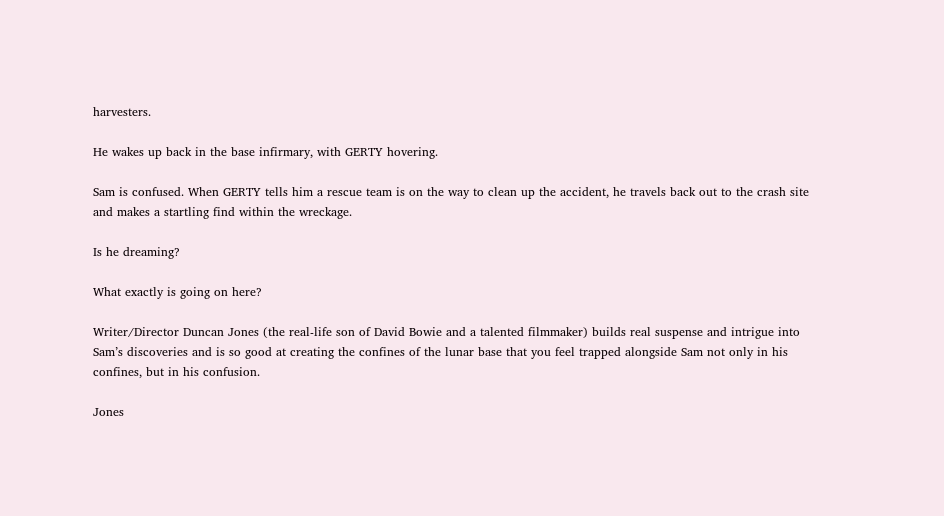harvesters.

He wakes up back in the base infirmary, with GERTY hovering.

Sam is confused. When GERTY tells him a rescue team is on the way to clean up the accident, he travels back out to the crash site and makes a startling find within the wreckage.

Is he dreaming?

What exactly is going on here?

Writer/Director Duncan Jones (the real-life son of David Bowie and a talented filmmaker) builds real suspense and intrigue into Sam’s discoveries and is so good at creating the confines of the lunar base that you feel trapped alongside Sam not only in his confines, but in his confusion.

Jones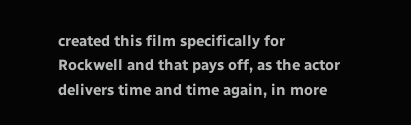created this film specifically for Rockwell and that pays off, as the actor delivers time and time again, in more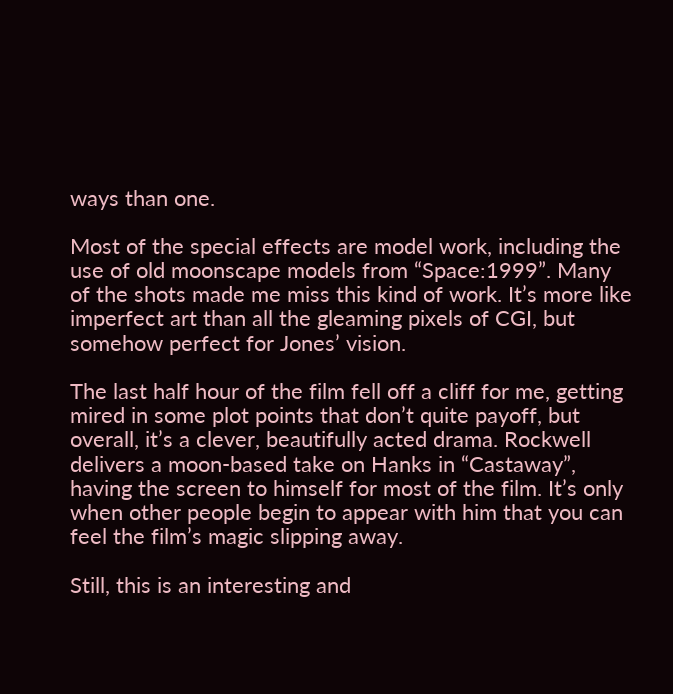ways than one.

Most of the special effects are model work, including the use of old moonscape models from “Space:1999”. Many of the shots made me miss this kind of work. It’s more like imperfect art than all the gleaming pixels of CGI, but somehow perfect for Jones’ vision.

The last half hour of the film fell off a cliff for me, getting mired in some plot points that don’t quite payoff, but overall, it’s a clever, beautifully acted drama. Rockwell delivers a moon-based take on Hanks in “Castaway”, having the screen to himself for most of the film. It’s only when other people begin to appear with him that you can feel the film’s magic slipping away.

Still, this is an interesting and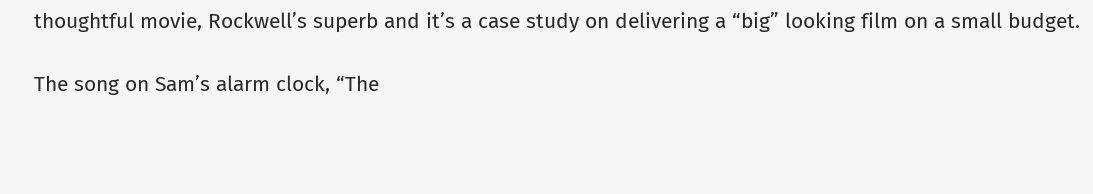thoughtful movie, Rockwell’s superb and it’s a case study on delivering a “big” looking film on a small budget.

The song on Sam’s alarm clock, “The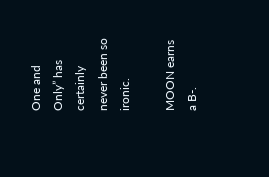One and Only” has certainly never been so ironic.

MOON earns a B-.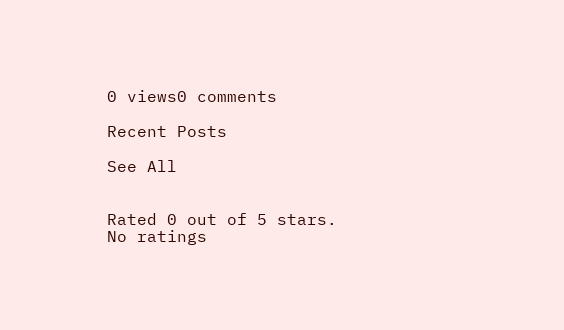0 views0 comments

Recent Posts

See All


Rated 0 out of 5 stars.
No ratings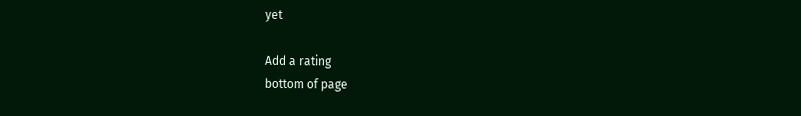yet

Add a rating
bottom of page